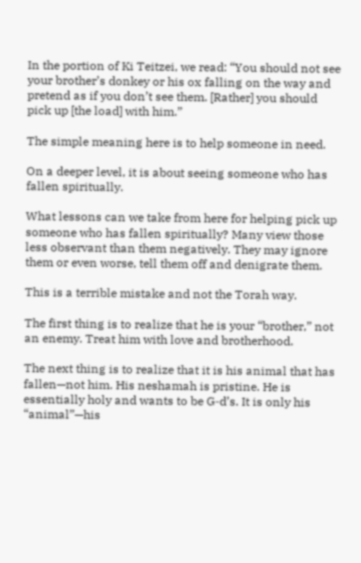In the portion of Ki Teitzei, we read: “You should not see your brother’s donkey or his ox falling on the way and pretend as if you don’t see them. [Rather] you should pick up [the load] with him.”

The simple meaning here is to help someone in need.

On a deeper level, it is about seeing someone who has fallen spiritually.

What lessons can we take from here for helping pick up someone who has fallen spiritually? Many view those less observant than them negatively. They may ignore them or even worse, tell them off and denigrate them.

This is a terrible mistake and not the Torah way.

The first thing is to realize that he is your “brother,” not an enemy. Treat him with love and brotherhood.

The next thing is to realize that it is his animal that has fallen—not him. His neshamah is pristine. He is essentially holy and wants to be G‑d’s. It is only his “animal”—his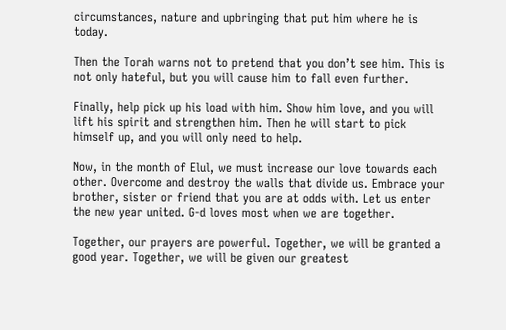circumstances, nature and upbringing that put him where he is today.

Then the Torah warns not to pretend that you don’t see him. This is not only hateful, but you will cause him to fall even further.

Finally, help pick up his load with him. Show him love, and you will lift his spirit and strengthen him. Then he will start to pick himself up, and you will only need to help.

Now, in the month of Elul, we must increase our love towards each other. Overcome and destroy the walls that divide us. Embrace your brother, sister or friend that you are at odds with. Let us enter the new year united. G‑d loves most when we are together.

Together, our prayers are powerful. Together, we will be granted a good year. Together, we will be given our greatest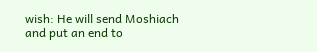wish: He will send Moshiach and put an end to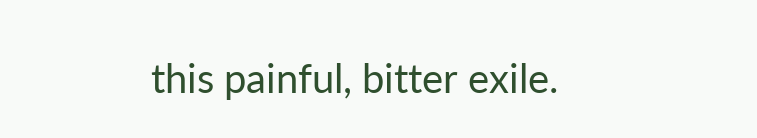this painful, bitter exile.